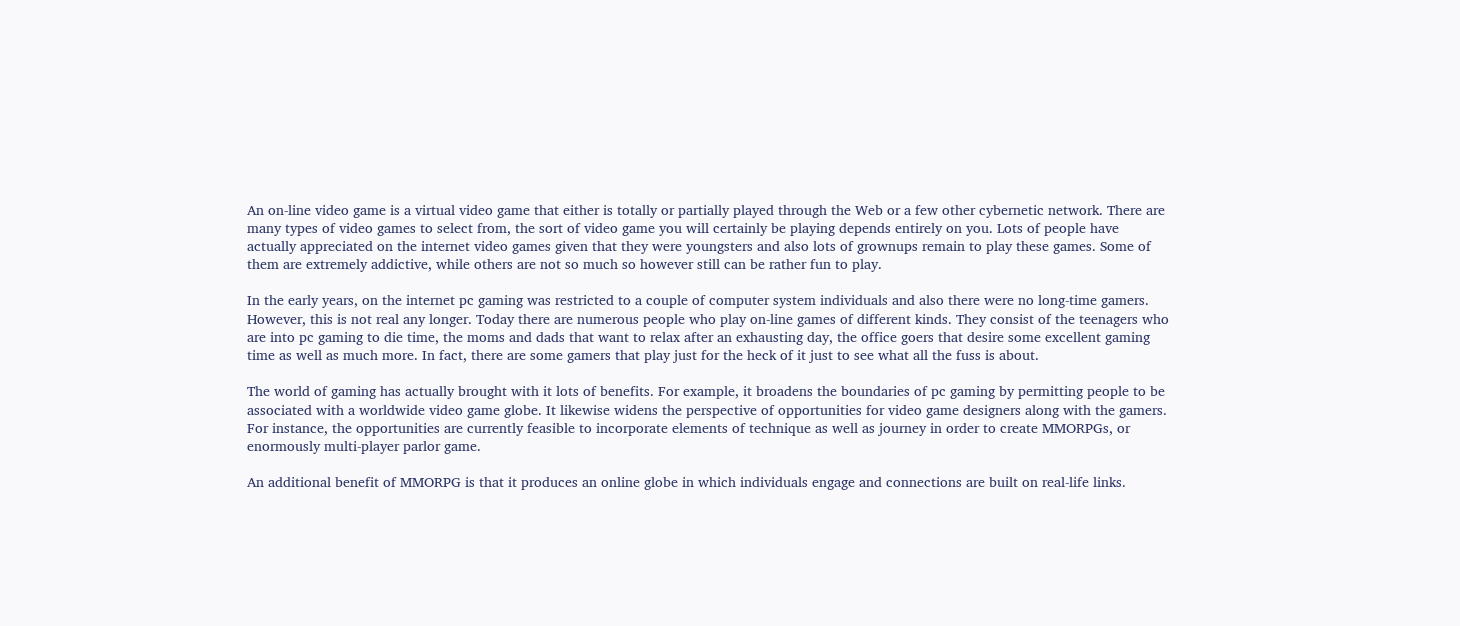An on-line video game is a virtual video game that either is totally or partially played through the Web or a few other cybernetic network. There are many types of video games to select from, the sort of video game you will certainly be playing depends entirely on you. Lots of people have actually appreciated on the internet video games given that they were youngsters and also lots of grownups remain to play these games. Some of them are extremely addictive, while others are not so much so however still can be rather fun to play.

In the early years, on the internet pc gaming was restricted to a couple of computer system individuals and also there were no long-time gamers. However, this is not real any longer. Today there are numerous people who play on-line games of different kinds. They consist of the teenagers who are into pc gaming to die time, the moms and dads that want to relax after an exhausting day, the office goers that desire some excellent gaming time as well as much more. In fact, there are some gamers that play just for the heck of it just to see what all the fuss is about.

The world of gaming has actually brought with it lots of benefits. For example, it broadens the boundaries of pc gaming by permitting people to be associated with a worldwide video game globe. It likewise widens the perspective of opportunities for video game designers along with the gamers. For instance, the opportunities are currently feasible to incorporate elements of technique as well as journey in order to create MMORPGs, or enormously multi-player parlor game.

An additional benefit of MMORPG is that it produces an online globe in which individuals engage and connections are built on real-life links.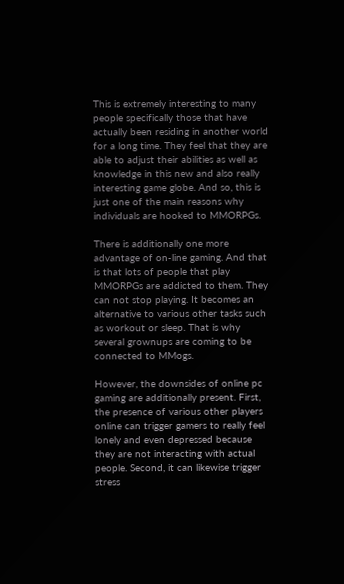This is extremely interesting to many people specifically those that have actually been residing in another world for a long time. They feel that they are able to adjust their abilities as well as knowledge in this new and also really interesting game globe. And so, this is just one of the main reasons why individuals are hooked to MMORPGs.

There is additionally one more advantage of on-line gaming. And that is that lots of people that play MMORPGs are addicted to them. They can not stop playing. It becomes an alternative to various other tasks such as workout or sleep. That is why several grownups are coming to be connected to MMogs.

However, the downsides of online pc gaming are additionally present. First, the presence of various other players online can trigger gamers to really feel lonely and even depressed because they are not interacting with actual people. Second, it can likewise trigger stress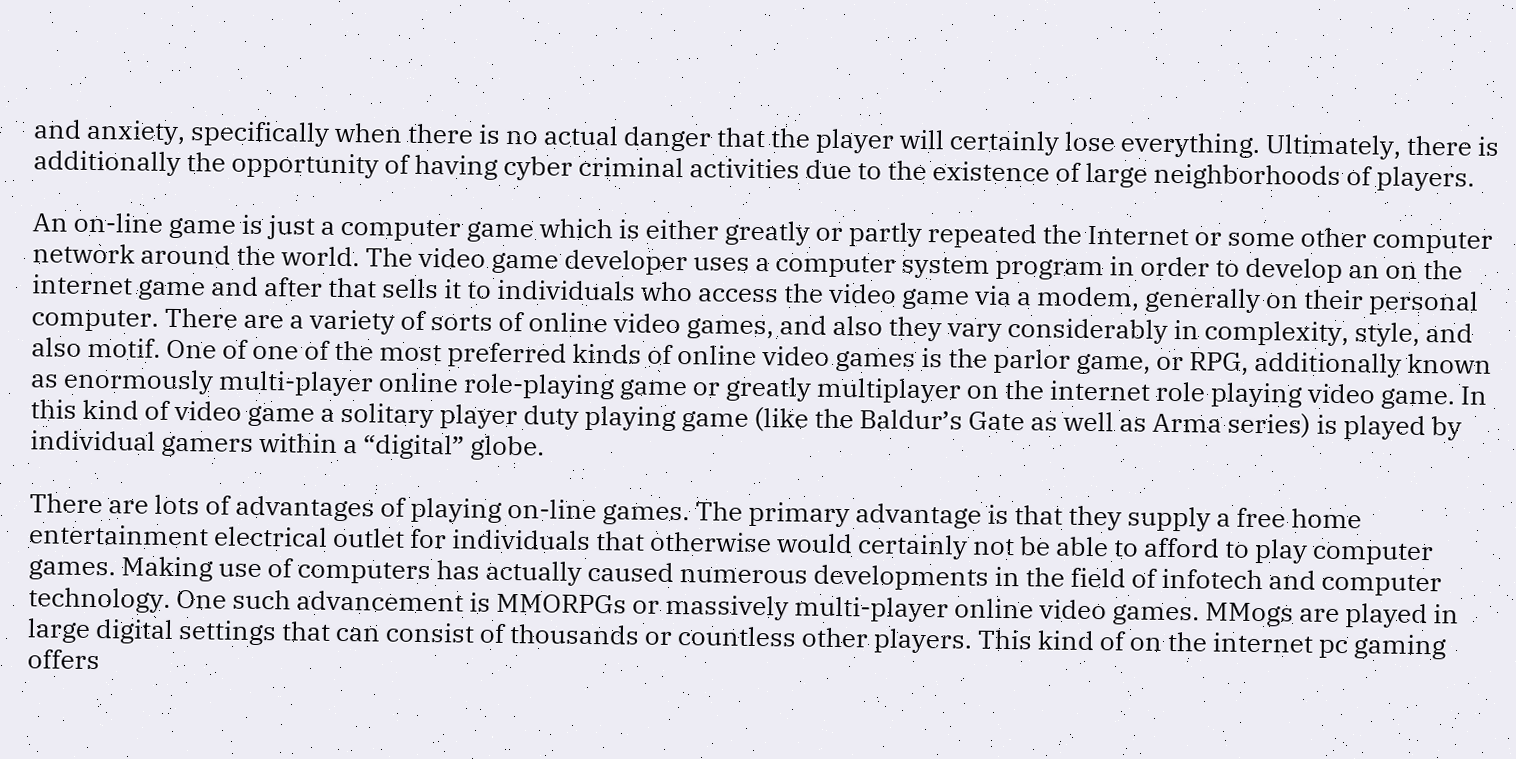and anxiety, specifically when there is no actual danger that the player will certainly lose everything. Ultimately, there is additionally the opportunity of having cyber criminal activities due to the existence of large neighborhoods of players.

An on-line game is just a computer game which is either greatly or partly repeated the Internet or some other computer network around the world. The video game developer uses a computer system program in order to develop an on the internet game and after that sells it to individuals who access the video game via a modem, generally on their personal computer. There are a variety of sorts of online video games, and also they vary considerably in complexity, style, and also motif. One of one of the most preferred kinds of online video games is the parlor game, or RPG, additionally known as enormously multi-player online role-playing game or greatly multiplayer on the internet role playing video game. In this kind of video game a solitary player duty playing game (like the Baldur’s Gate as well as Arma series) is played by individual gamers within a “digital” globe.

There are lots of advantages of playing on-line games. The primary advantage is that they supply a free home entertainment electrical outlet for individuals that otherwise would certainly not be able to afford to play computer games. Making use of computers has actually caused numerous developments in the field of infotech and computer technology. One such advancement is MMORPGs or massively multi-player online video games. MMogs are played in large digital settings that can consist of thousands or countless other players. This kind of on the internet pc gaming offers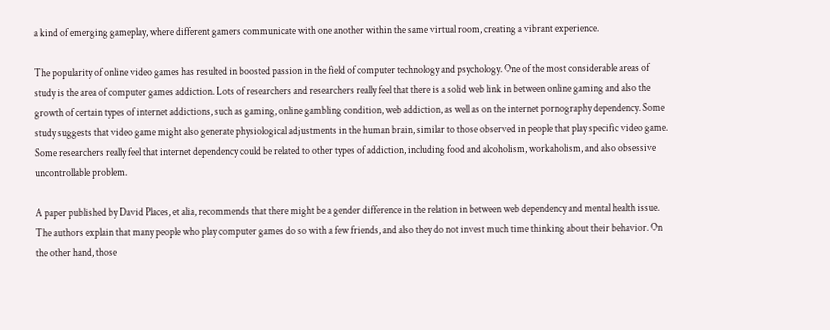a kind of emerging gameplay, where different gamers communicate with one another within the same virtual room, creating a vibrant experience.

The popularity of online video games has resulted in boosted passion in the field of computer technology and psychology. One of the most considerable areas of study is the area of computer games addiction. Lots of researchers and researchers really feel that there is a solid web link in between online gaming and also the growth of certain types of internet addictions, such as gaming, online gambling condition, web addiction, as well as on the internet pornography dependency. Some study suggests that video game might also generate physiological adjustments in the human brain, similar to those observed in people that play specific video game. Some researchers really feel that internet dependency could be related to other types of addiction, including food and alcoholism, workaholism, and also obsessive uncontrollable problem.

A paper published by David Places, et alia, recommends that there might be a gender difference in the relation in between web dependency and mental health issue. The authors explain that many people who play computer games do so with a few friends, and also they do not invest much time thinking about their behavior. On the other hand, those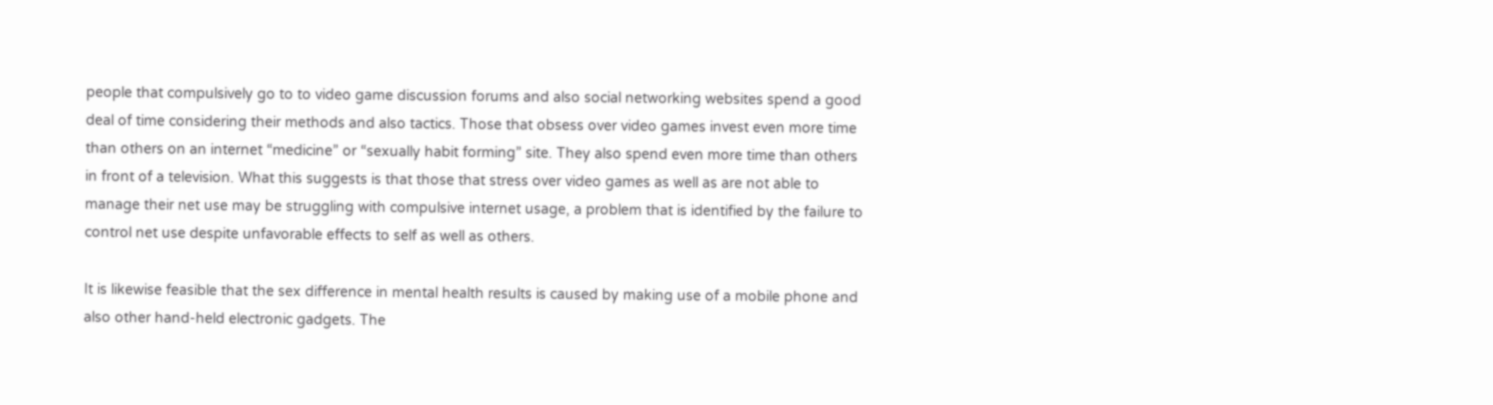people that compulsively go to to video game discussion forums and also social networking websites spend a good deal of time considering their methods and also tactics. Those that obsess over video games invest even more time than others on an internet “medicine” or “sexually habit forming” site. They also spend even more time than others in front of a television. What this suggests is that those that stress over video games as well as are not able to manage their net use may be struggling with compulsive internet usage, a problem that is identified by the failure to control net use despite unfavorable effects to self as well as others.

It is likewise feasible that the sex difference in mental health results is caused by making use of a mobile phone and also other hand-held electronic gadgets. The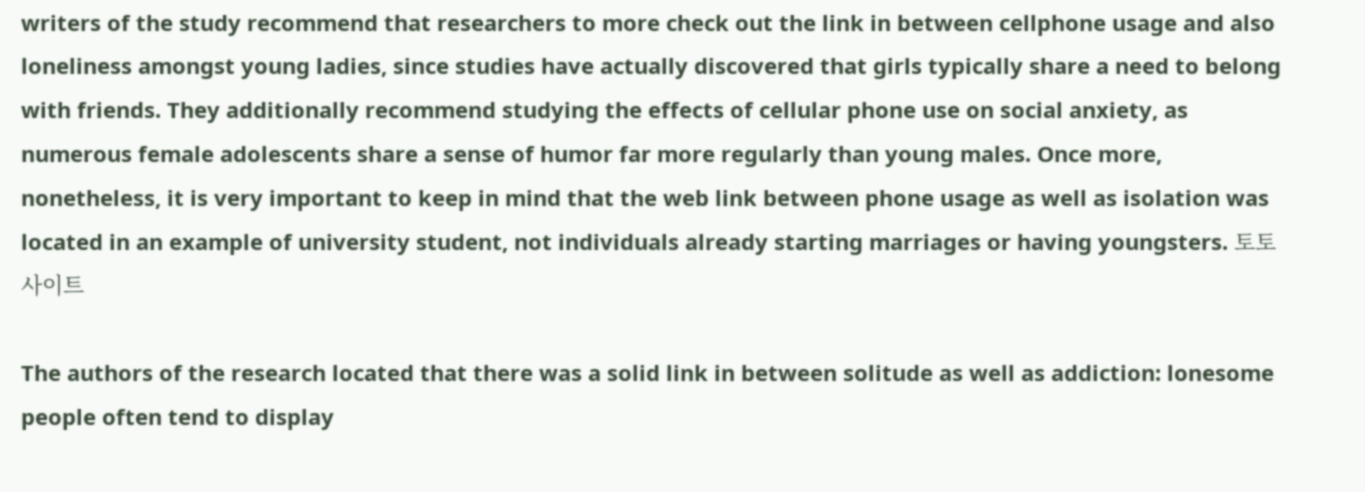writers of the study recommend that researchers to more check out the link in between cellphone usage and also loneliness amongst young ladies, since studies have actually discovered that girls typically share a need to belong with friends. They additionally recommend studying the effects of cellular phone use on social anxiety, as numerous female adolescents share a sense of humor far more regularly than young males. Once more, nonetheless, it is very important to keep in mind that the web link between phone usage as well as isolation was located in an example of university student, not individuals already starting marriages or having youngsters. 토토사이트

The authors of the research located that there was a solid link in between solitude as well as addiction: lonesome people often tend to display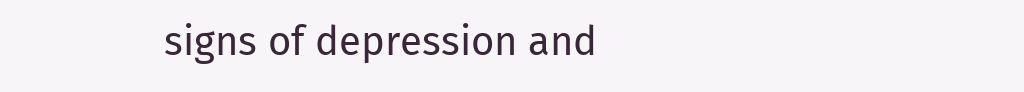signs of depression and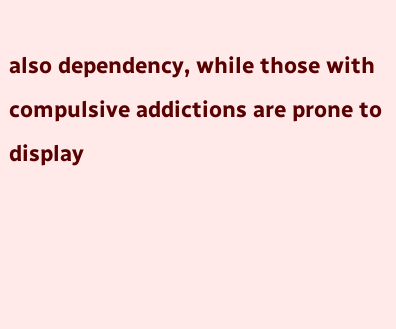also dependency, while those with compulsive addictions are prone to display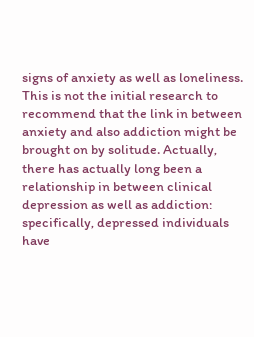signs of anxiety as well as loneliness. This is not the initial research to recommend that the link in between anxiety and also addiction might be brought on by solitude. Actually, there has actually long been a relationship in between clinical depression as well as addiction: specifically, depressed individuals have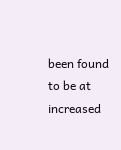been found to be at increased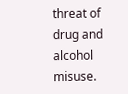threat of drug and alcohol misuse.